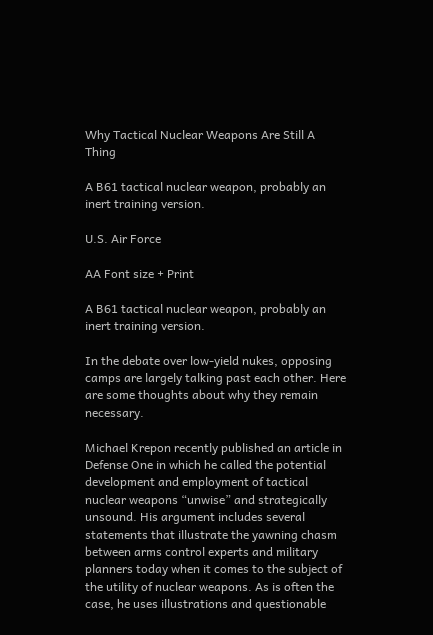Why Tactical Nuclear Weapons Are Still A Thing

A B61 tactical nuclear weapon, probably an inert training version.

U.S. Air Force

AA Font size + Print

A B61 tactical nuclear weapon, probably an inert training version.

In the debate over low-yield nukes, opposing camps are largely talking past each other. Here are some thoughts about why they remain necessary.

Michael Krepon recently published an article in Defense One in which he called the potential development and employment of tactical nuclear weapons “unwise” and strategically unsound. His argument includes several statements that illustrate the yawning chasm between arms control experts and military planners today when it comes to the subject of the utility of nuclear weapons. As is often the case, he uses illustrations and questionable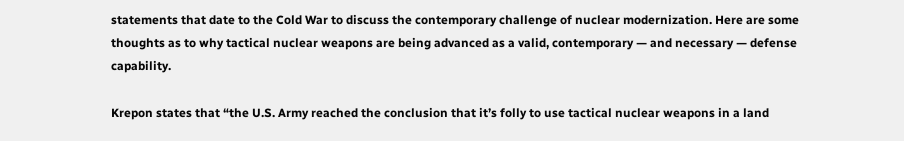statements that date to the Cold War to discuss the contemporary challenge of nuclear modernization. Here are some thoughts as to why tactical nuclear weapons are being advanced as a valid, contemporary — and necessary — defense capability.

Krepon states that “the U.S. Army reached the conclusion that it’s folly to use tactical nuclear weapons in a land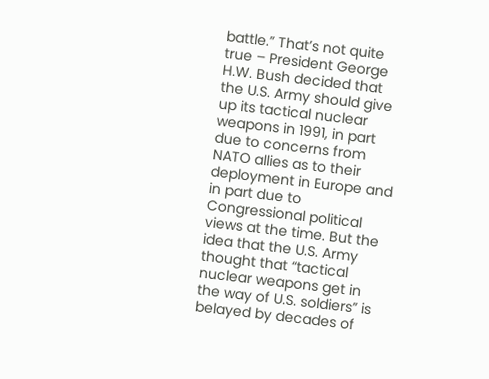battle.” That’s not quite true – President George H.W. Bush decided that the U.S. Army should give up its tactical nuclear weapons in 1991, in part due to concerns from NATO allies as to their deployment in Europe and in part due to Congressional political views at the time. But the idea that the U.S. Army thought that “tactical nuclear weapons get in the way of U.S. soldiers” is belayed by decades of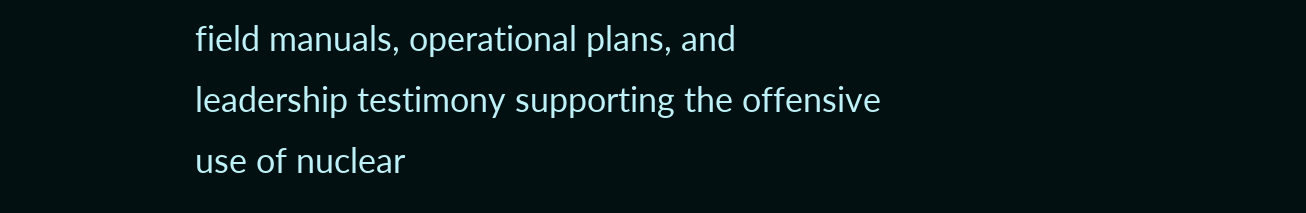field manuals, operational plans, and leadership testimony supporting the offensive use of nuclear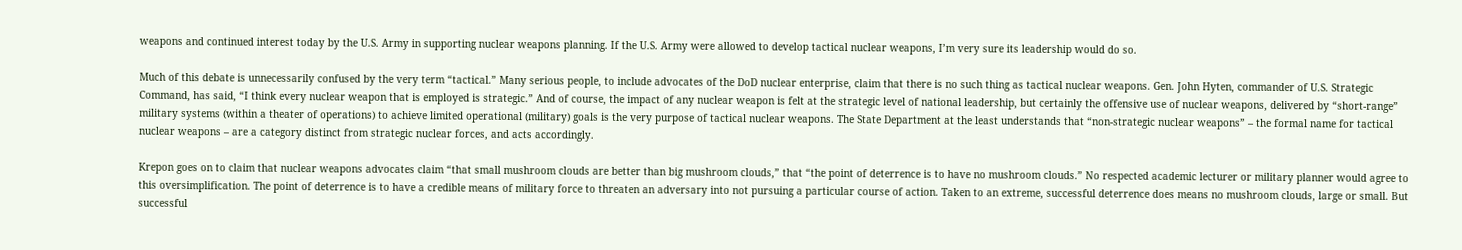weapons and continued interest today by the U.S. Army in supporting nuclear weapons planning. If the U.S. Army were allowed to develop tactical nuclear weapons, I’m very sure its leadership would do so.

Much of this debate is unnecessarily confused by the very term “tactical.” Many serious people, to include advocates of the DoD nuclear enterprise, claim that there is no such thing as tactical nuclear weapons. Gen. John Hyten, commander of U.S. Strategic Command, has said, “I think every nuclear weapon that is employed is strategic.” And of course, the impact of any nuclear weapon is felt at the strategic level of national leadership, but certainly the offensive use of nuclear weapons, delivered by “short-range” military systems (within a theater of operations) to achieve limited operational (military) goals is the very purpose of tactical nuclear weapons. The State Department at the least understands that “non-strategic nuclear weapons” – the formal name for tactical nuclear weapons – are a category distinct from strategic nuclear forces, and acts accordingly.

Krepon goes on to claim that nuclear weapons advocates claim “that small mushroom clouds are better than big mushroom clouds,” that “the point of deterrence is to have no mushroom clouds.” No respected academic lecturer or military planner would agree to this oversimplification. The point of deterrence is to have a credible means of military force to threaten an adversary into not pursuing a particular course of action. Taken to an extreme, successful deterrence does means no mushroom clouds, large or small. But successful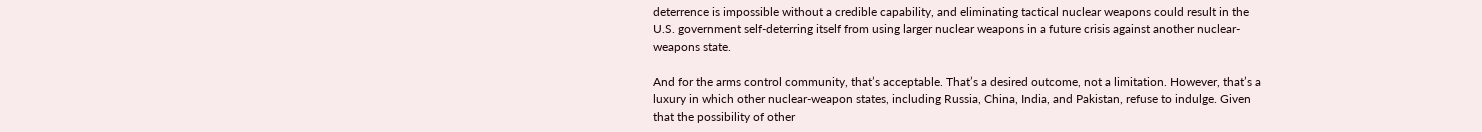deterrence is impossible without a credible capability, and eliminating tactical nuclear weapons could result in the U.S. government self-deterring itself from using larger nuclear weapons in a future crisis against another nuclear-weapons state.

And for the arms control community, that’s acceptable. That’s a desired outcome, not a limitation. However, that’s a luxury in which other nuclear-weapon states, including Russia, China, India, and Pakistan, refuse to indulge. Given that the possibility of other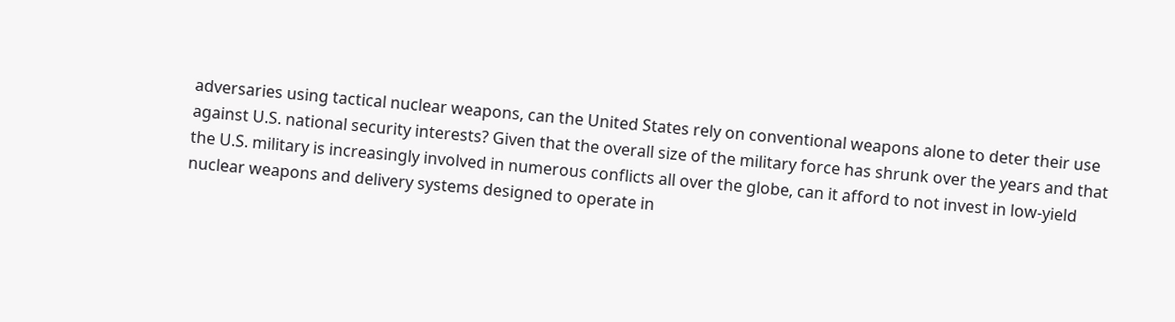adversaries using tactical nuclear weapons, can the United States rely on conventional weapons alone to deter their use against U.S. national security interests? Given that the overall size of the military force has shrunk over the years and that the U.S. military is increasingly involved in numerous conflicts all over the globe, can it afford to not invest in low-yield nuclear weapons and delivery systems designed to operate in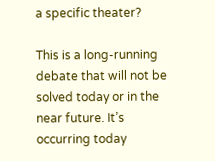a specific theater?

This is a long-running debate that will not be solved today or in the near future. It’s occurring today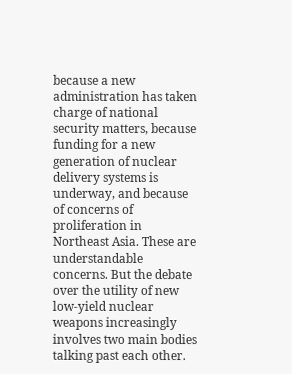because a new administration has taken charge of national security matters, because funding for a new generation of nuclear delivery systems is underway, and because of concerns of proliferation in Northeast Asia. These are understandable concerns. But the debate over the utility of new low-yield nuclear weapons increasingly involves two main bodies talking past each other.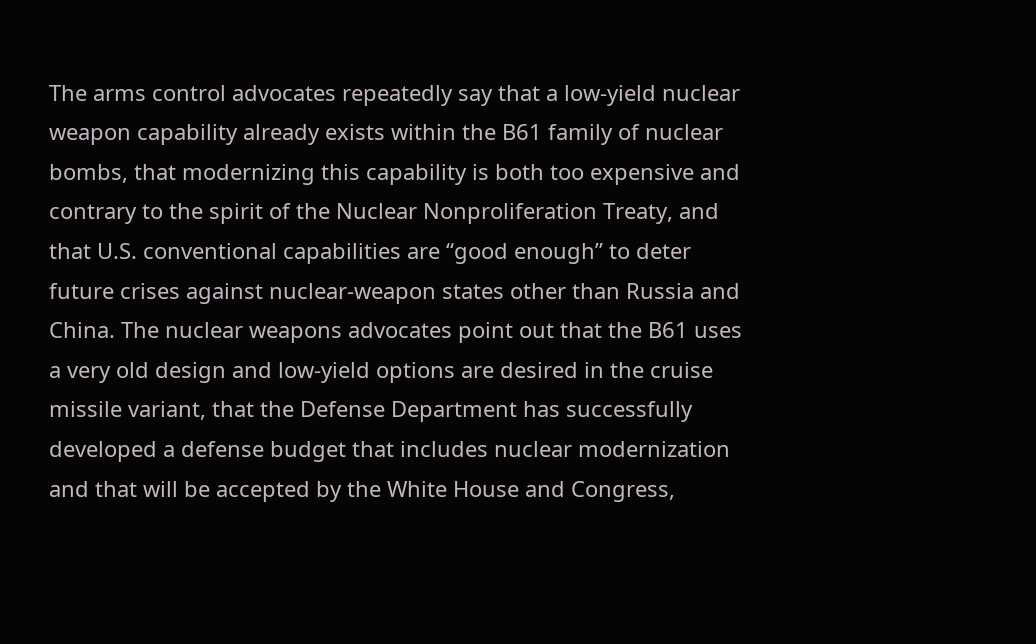The arms control advocates repeatedly say that a low-yield nuclear weapon capability already exists within the B61 family of nuclear bombs, that modernizing this capability is both too expensive and contrary to the spirit of the Nuclear Nonproliferation Treaty, and that U.S. conventional capabilities are “good enough” to deter future crises against nuclear-weapon states other than Russia and China. The nuclear weapons advocates point out that the B61 uses a very old design and low-yield options are desired in the cruise missile variant, that the Defense Department has successfully developed a defense budget that includes nuclear modernization and that will be accepted by the White House and Congress,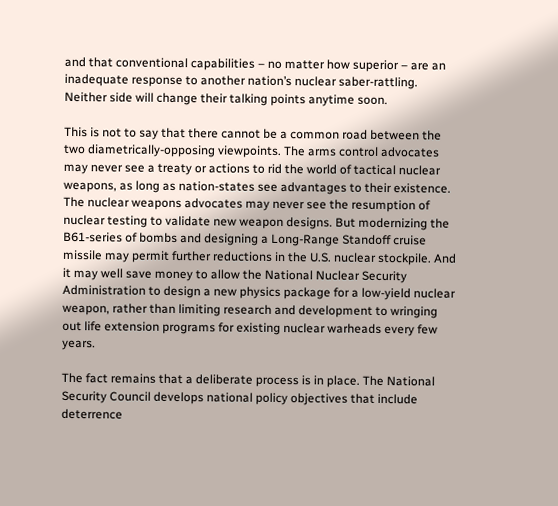and that conventional capabilities – no matter how superior – are an inadequate response to another nation’s nuclear saber-rattling. Neither side will change their talking points anytime soon.

This is not to say that there cannot be a common road between the two diametrically-opposing viewpoints. The arms control advocates may never see a treaty or actions to rid the world of tactical nuclear weapons, as long as nation-states see advantages to their existence. The nuclear weapons advocates may never see the resumption of nuclear testing to validate new weapon designs. But modernizing the B61-series of bombs and designing a Long-Range Standoff cruise missile may permit further reductions in the U.S. nuclear stockpile. And it may well save money to allow the National Nuclear Security Administration to design a new physics package for a low-yield nuclear weapon, rather than limiting research and development to wringing out life extension programs for existing nuclear warheads every few years.

The fact remains that a deliberate process is in place. The National Security Council develops national policy objectives that include deterrence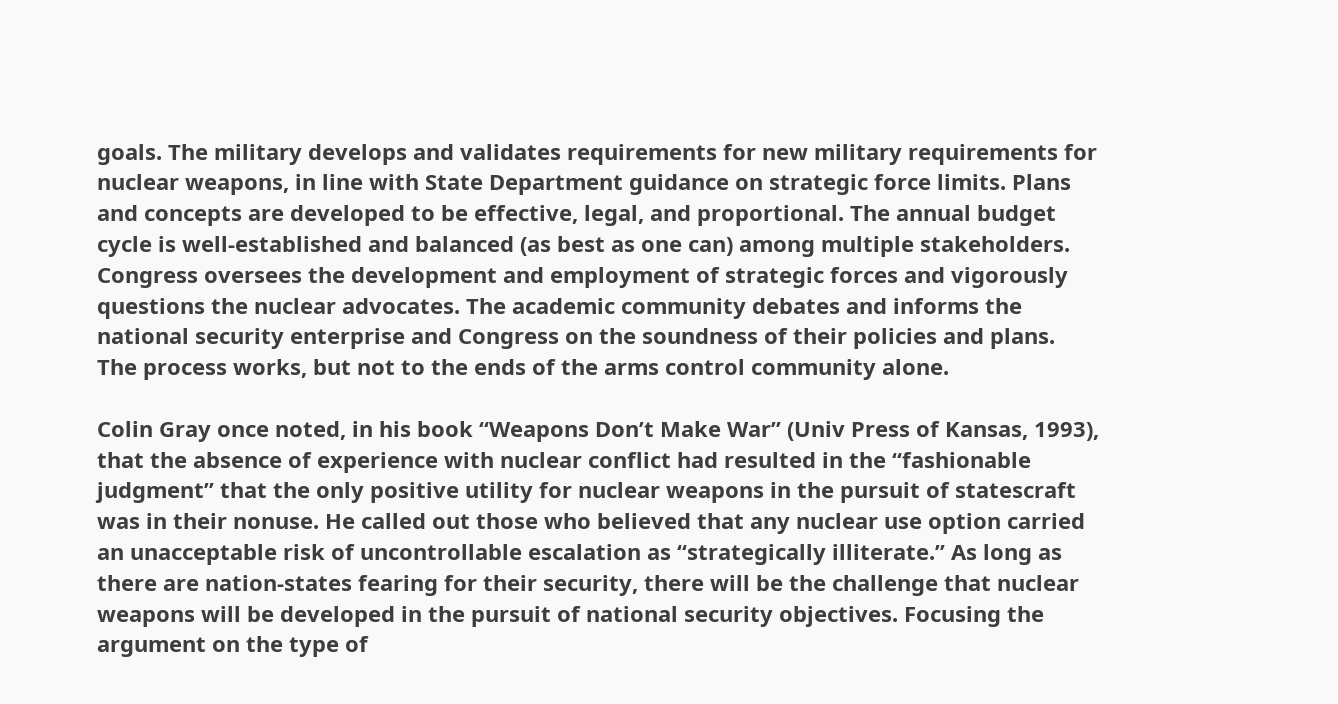goals. The military develops and validates requirements for new military requirements for nuclear weapons, in line with State Department guidance on strategic force limits. Plans and concepts are developed to be effective, legal, and proportional. The annual budget cycle is well-established and balanced (as best as one can) among multiple stakeholders. Congress oversees the development and employment of strategic forces and vigorously questions the nuclear advocates. The academic community debates and informs the national security enterprise and Congress on the soundness of their policies and plans. The process works, but not to the ends of the arms control community alone.

Colin Gray once noted, in his book “Weapons Don’t Make War” (Univ Press of Kansas, 1993), that the absence of experience with nuclear conflict had resulted in the “fashionable judgment” that the only positive utility for nuclear weapons in the pursuit of statescraft was in their nonuse. He called out those who believed that any nuclear use option carried an unacceptable risk of uncontrollable escalation as “strategically illiterate.” As long as there are nation-states fearing for their security, there will be the challenge that nuclear weapons will be developed in the pursuit of national security objectives. Focusing the argument on the type of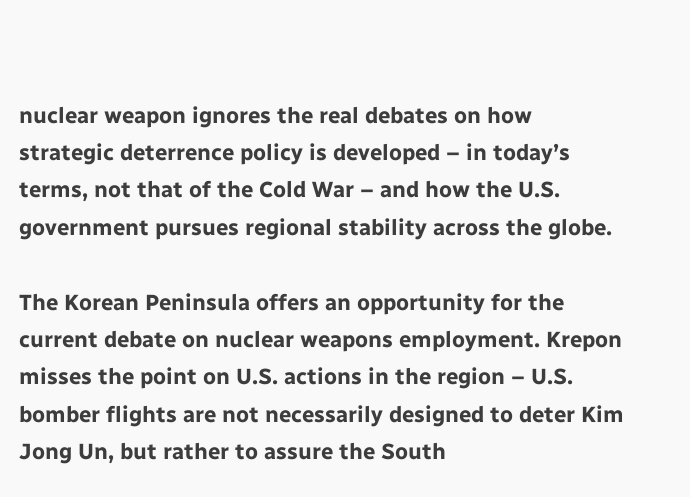nuclear weapon ignores the real debates on how strategic deterrence policy is developed – in today’s terms, not that of the Cold War – and how the U.S. government pursues regional stability across the globe.

The Korean Peninsula offers an opportunity for the current debate on nuclear weapons employment. Krepon misses the point on U.S. actions in the region – U.S. bomber flights are not necessarily designed to deter Kim Jong Un, but rather to assure the South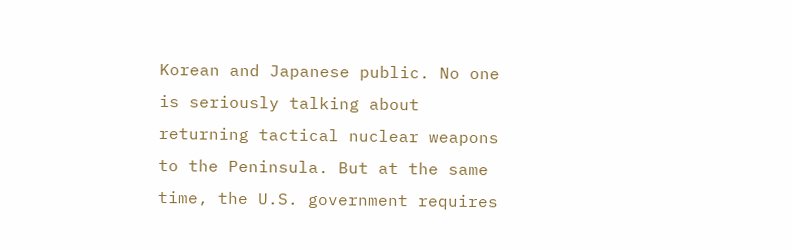Korean and Japanese public. No one is seriously talking about returning tactical nuclear weapons to the Peninsula. But at the same time, the U.S. government requires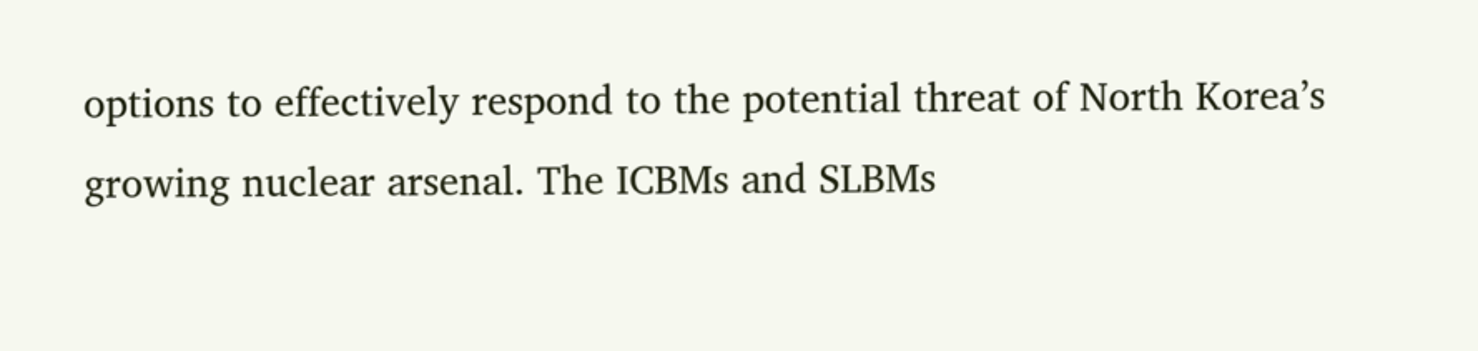options to effectively respond to the potential threat of North Korea’s growing nuclear arsenal. The ICBMs and SLBMs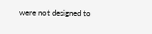were not designed to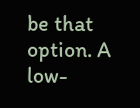be that option. A low-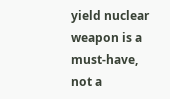yield nuclear weapon is a must-have, not a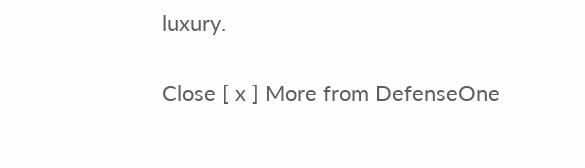luxury.

Close [ x ] More from DefenseOne